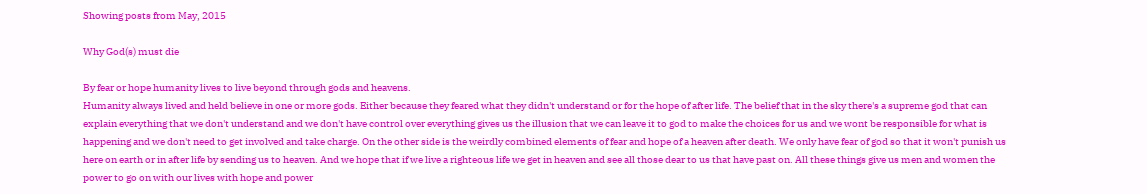Showing posts from May, 2015

Why God(s) must die

By fear or hope humanity lives to live beyond through gods and heavens.
Humanity always lived and held believe in one or more gods. Either because they feared what they didn't understand or for the hope of after life. The belief that in the sky there's a supreme god that can explain everything that we don't understand and we don't have control over everything gives us the illusion that we can leave it to god to make the choices for us and we wont be responsible for what is happening and we don't need to get involved and take charge. On the other side is the weirdly combined elements of fear and hope of a heaven after death. We only have fear of god so that it won't punish us here on earth or in after life by sending us to heaven. And we hope that if we live a righteous life we get in heaven and see all those dear to us that have past on. All these things give us men and women the power to go on with our lives with hope and power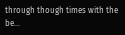through though times with the be…